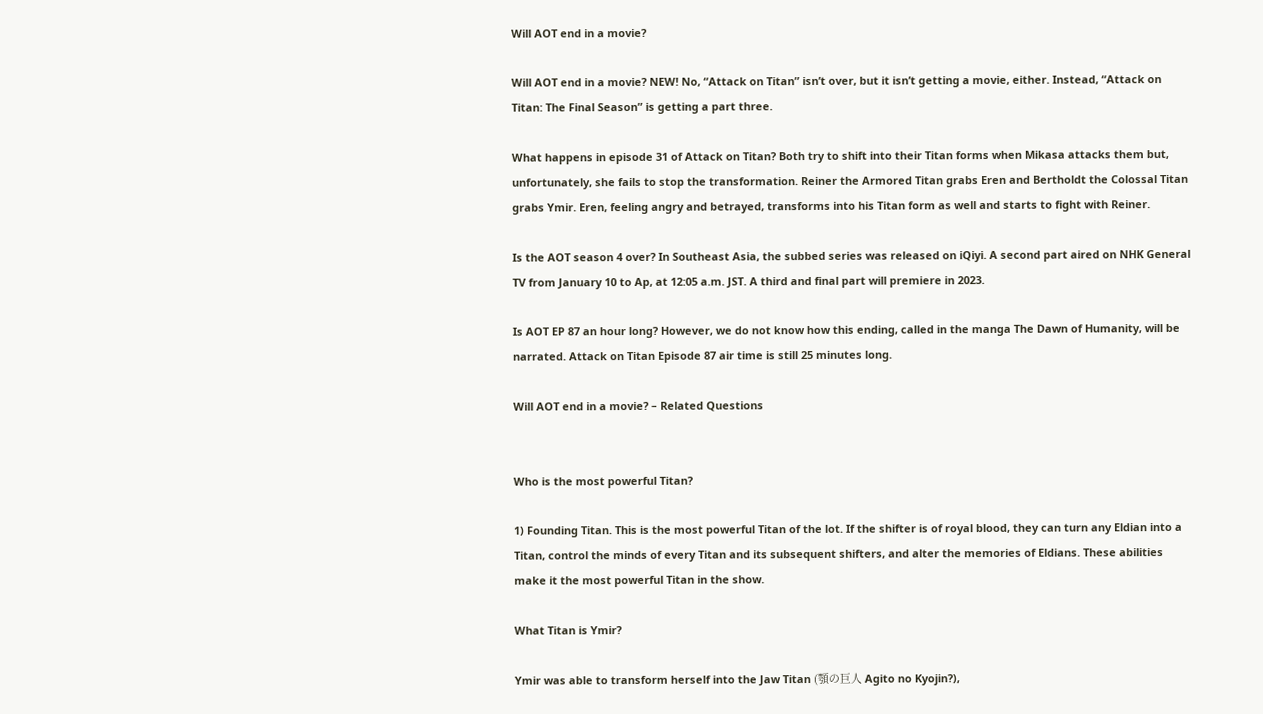Will AOT end in a movie?

Will AOT end in a movie? NEW! No, “Attack on Titan” isn’t over, but it isn’t getting a movie, either. Instead, “Attack on Titan: The Final Season” is getting a part three.

What happens in episode 31 of Attack on Titan? Both try to shift into their Titan forms when Mikasa attacks them but, unfortunately, she fails to stop the transformation. Reiner the Armored Titan grabs Eren and Bertholdt the Colossal Titan grabs Ymir. Eren, feeling angry and betrayed, transforms into his Titan form as well and starts to fight with Reiner.

Is the AOT season 4 over? In Southeast Asia, the subbed series was released on iQiyi. A second part aired on NHK General TV from January 10 to Ap, at 12:05 a.m. JST. A third and final part will premiere in 2023.

Is AOT EP 87 an hour long? However, we do not know how this ending, called in the manga The Dawn of Humanity, will be narrated. Attack on Titan Episode 87 air time is still 25 minutes long.

Will AOT end in a movie? – Related Questions


Who is the most powerful Titan?

1) Founding Titan. This is the most powerful Titan of the lot. If the shifter is of royal blood, they can turn any Eldian into a Titan, control the minds of every Titan and its subsequent shifters, and alter the memories of Eldians. These abilities make it the most powerful Titan in the show.

What Titan is Ymir?

Ymir was able to transform herself into the Jaw Titan (顎の巨人 Agito no Kyojin?),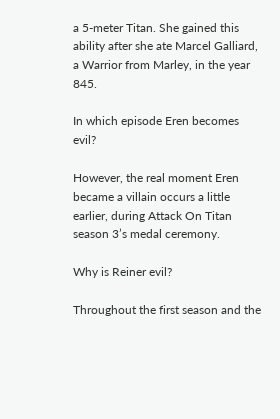a 5-meter Titan. She gained this ability after she ate Marcel Galliard, a Warrior from Marley, in the year 845.

In which episode Eren becomes evil?

However, the real moment Eren became a villain occurs a little earlier, during Attack On Titan season 3’s medal ceremony.

Why is Reiner evil?

Throughout the first season and the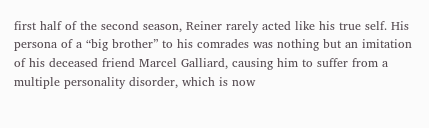first half of the second season, Reiner rarely acted like his true self. His persona of a “big brother” to his comrades was nothing but an imitation of his deceased friend Marcel Galliard, causing him to suffer from a multiple personality disorder, which is now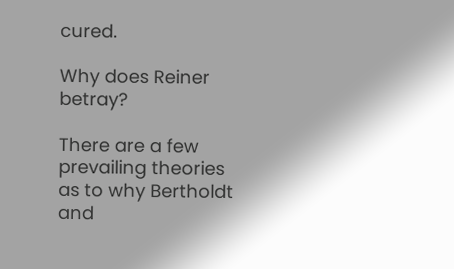cured.

Why does Reiner betray?

There are a few prevailing theories as to why Bertholdt and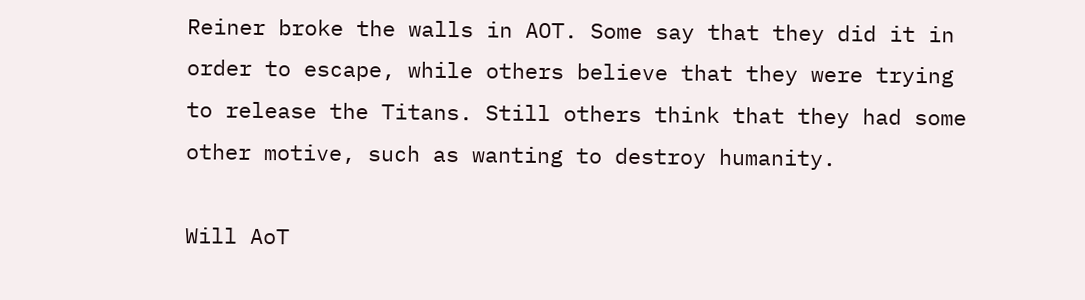Reiner broke the walls in AOT. Some say that they did it in order to escape, while others believe that they were trying to release the Titans. Still others think that they had some other motive, such as wanting to destroy humanity.

Will AoT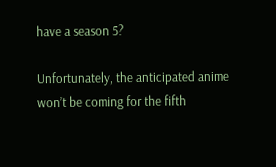have a season 5?

Unfortunately, the anticipated anime won’t be coming for the fifth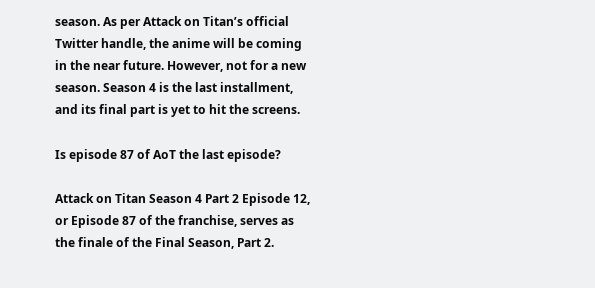season. As per Attack on Titan’s official Twitter handle, the anime will be coming in the near future. However, not for a new season. Season 4 is the last installment, and its final part is yet to hit the screens.

Is episode 87 of AoT the last episode?

Attack on Titan Season 4 Part 2 Episode 12, or Episode 87 of the franchise, serves as the finale of the Final Season, Part 2.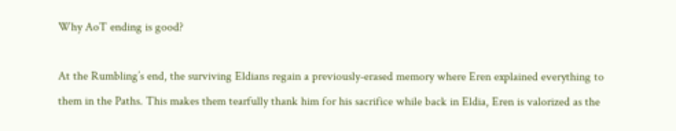Why AoT ending is good?

At the Rumbling’s end, the surviving Eldians regain a previously-erased memory where Eren explained everything to them in the Paths. This makes them tearfully thank him for his sacrifice while back in Eldia, Eren is valorized as the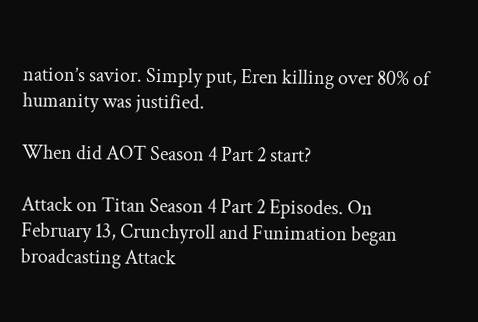nation’s savior. Simply put, Eren killing over 80% of humanity was justified.

When did AOT Season 4 Part 2 start?

Attack on Titan Season 4 Part 2 Episodes. On February 13, Crunchyroll and Funimation began broadcasting Attack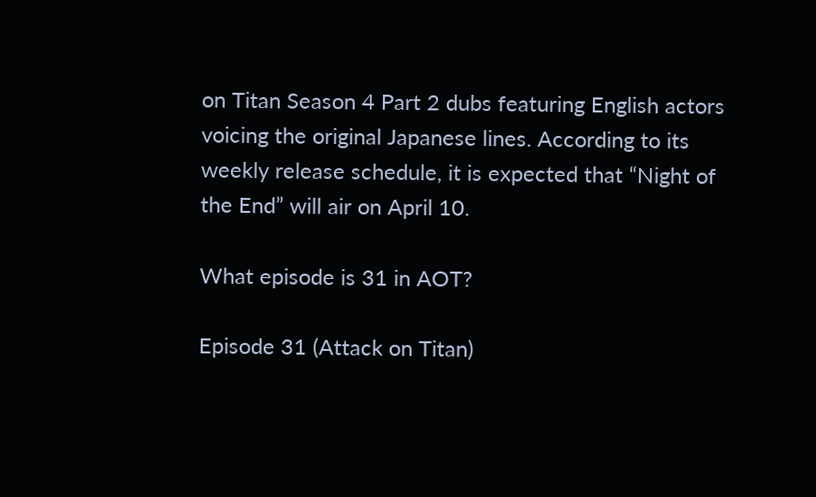on Titan Season 4 Part 2 dubs featuring English actors voicing the original Japanese lines. According to its weekly release schedule, it is expected that “Night of the End” will air on April 10.

What episode is 31 in AOT?

Episode 31 (Attack on Titan)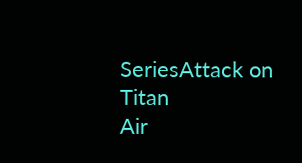SeriesAttack on Titan
Air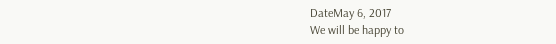DateMay 6, 2017
We will be happy to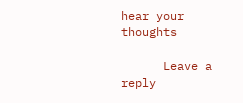hear your thoughts

      Leave a reply